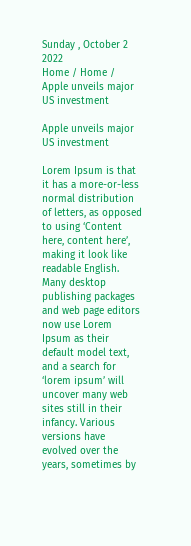Sunday , October 2 2022
Home / Home / Apple unveils major US investment

Apple unveils major US investment

Lorem Ipsum is that it has a more-or-less normal distribution of letters, as opposed to using ‘Content here, content here’, making it look like readable English. Many desktop publishing packages and web page editors now use Lorem Ipsum as their default model text, and a search for ‘lorem ipsum’ will uncover many web sites still in their infancy. Various versions have evolved over the years, sometimes by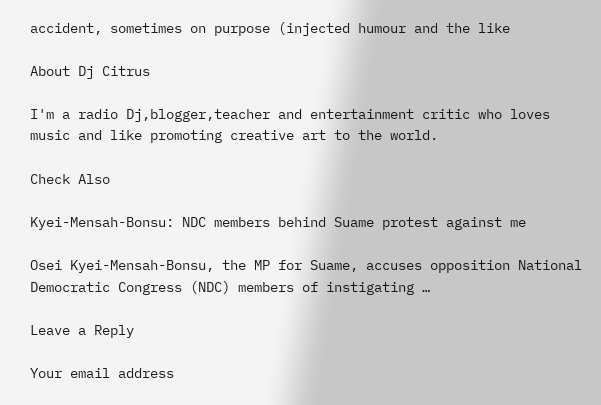accident, sometimes on purpose (injected humour and the like

About Dj Citrus

I'm a radio Dj,blogger,teacher and entertainment critic who loves music and like promoting creative art to the world.

Check Also

Kyei-Mensah-Bonsu: NDC members behind Suame protest against me

Osei Kyei-Mensah-Bonsu, the MP for Suame, accuses opposition National Democratic Congress (NDC) members of instigating …

Leave a Reply

Your email address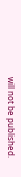will not be published.